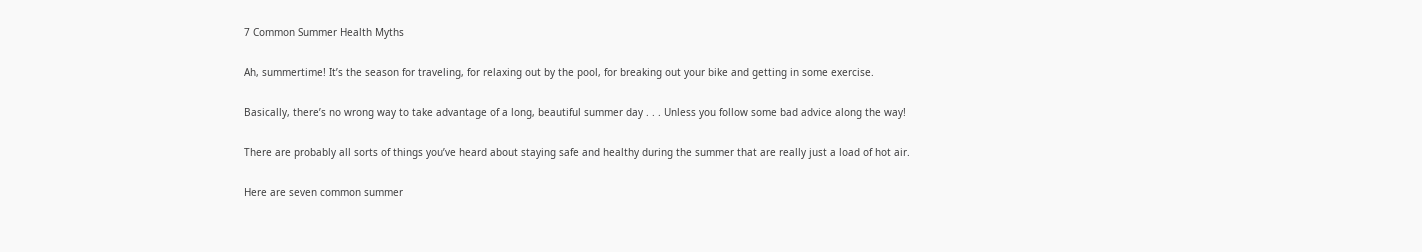7 Common Summer Health Myths

Ah, summertime! It’s the season for traveling, for relaxing out by the pool, for breaking out your bike and getting in some exercise.

Basically, there’s no wrong way to take advantage of a long, beautiful summer day . . . Unless you follow some bad advice along the way!

There are probably all sorts of things you’ve heard about staying safe and healthy during the summer that are really just a load of hot air.

Here are seven common summer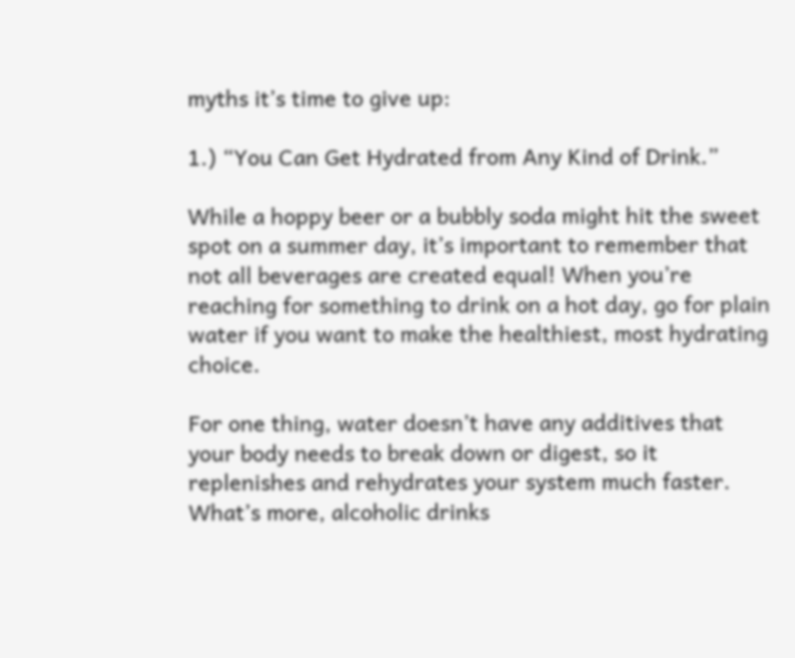myths it’s time to give up:

1.) “You Can Get Hydrated from Any Kind of Drink.”

While a hoppy beer or a bubbly soda might hit the sweet spot on a summer day, it’s important to remember that not all beverages are created equal! When you’re reaching for something to drink on a hot day, go for plain water if you want to make the healthiest, most hydrating choice.

For one thing, water doesn’t have any additives that your body needs to break down or digest, so it replenishes and rehydrates your system much faster. What’s more, alcoholic drinks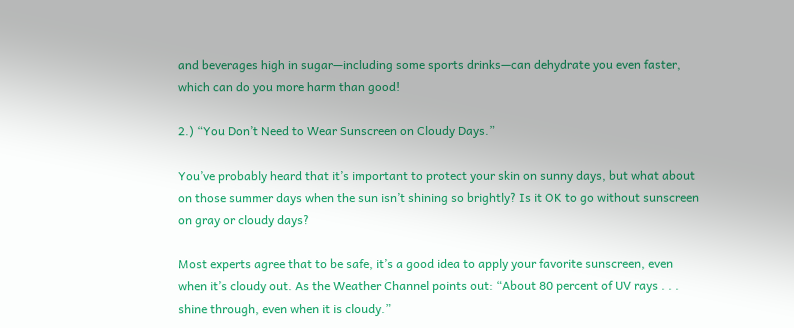and beverages high in sugar—including some sports drinks—can dehydrate you even faster, which can do you more harm than good!

2.) “You Don’t Need to Wear Sunscreen on Cloudy Days.”

You’ve probably heard that it’s important to protect your skin on sunny days, but what about on those summer days when the sun isn’t shining so brightly? Is it OK to go without sunscreen on gray or cloudy days?

Most experts agree that to be safe, it’s a good idea to apply your favorite sunscreen, even when it’s cloudy out. As the Weather Channel points out: “About 80 percent of UV rays . . . shine through, even when it is cloudy.”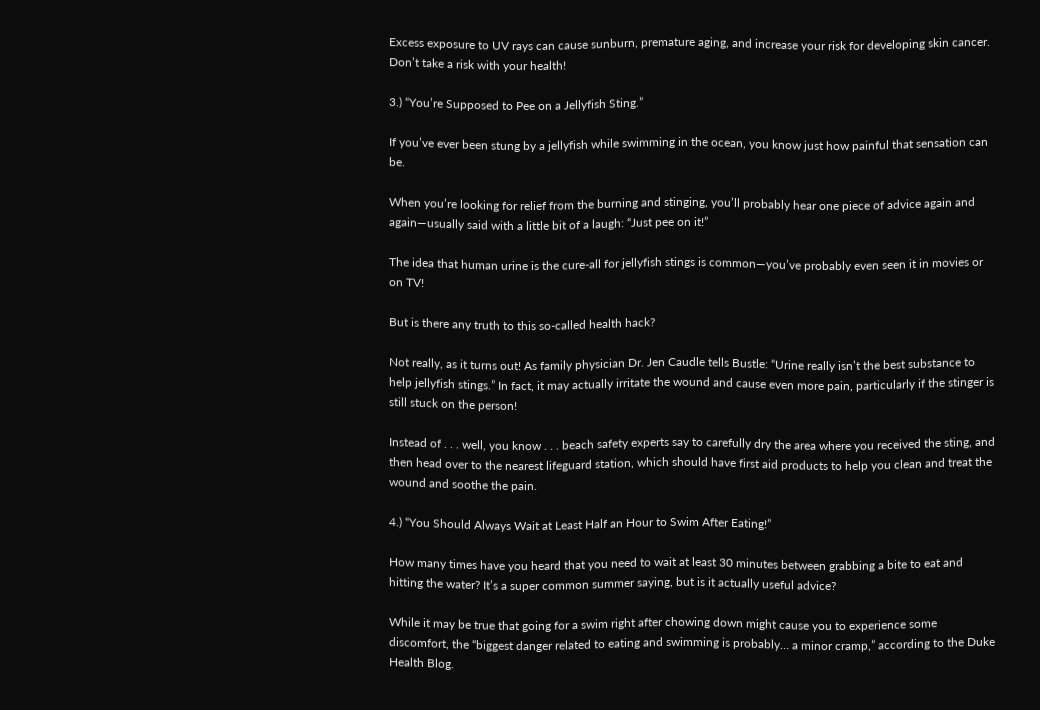Excess exposure to UV rays can cause sunburn, premature aging, and increase your risk for developing skin cancer. Don’t take a risk with your health!

3.) “You’re Supposed to Pee on a Jellyfish Sting.”

If you’ve ever been stung by a jellyfish while swimming in the ocean, you know just how painful that sensation can be.

When you’re looking for relief from the burning and stinging, you’ll probably hear one piece of advice again and again—usually said with a little bit of a laugh: “Just pee on it!”

The idea that human urine is the cure-all for jellyfish stings is common—you’ve probably even seen it in movies or on TV!

But is there any truth to this so-called health hack?

Not really, as it turns out! As family physician Dr. Jen Caudle tells Bustle: “Urine really isn’t the best substance to help jellyfish stings.” In fact, it may actually irritate the wound and cause even more pain, particularly if the stinger is still stuck on the person!

Instead of . . . well, you know . . . beach safety experts say to carefully dry the area where you received the sting, and then head over to the nearest lifeguard station, which should have first aid products to help you clean and treat the wound and soothe the pain.

4.) “You Should Always Wait at Least Half an Hour to Swim After Eating!”

How many times have you heard that you need to wait at least 30 minutes between grabbing a bite to eat and hitting the water? It’s a super common summer saying, but is it actually useful advice?

While it may be true that going for a swim right after chowing down might cause you to experience some discomfort, the “biggest danger related to eating and swimming is probably… a minor cramp,” according to the Duke Health Blog.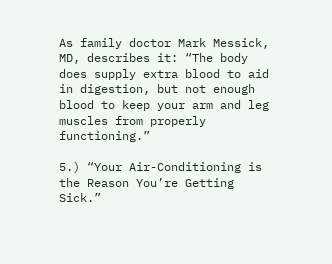As family doctor Mark Messick, MD, describes it: “The body does supply extra blood to aid in digestion, but not enough blood to keep your arm and leg muscles from properly functioning.”

5.) “Your Air-Conditioning is the Reason You’re Getting Sick.”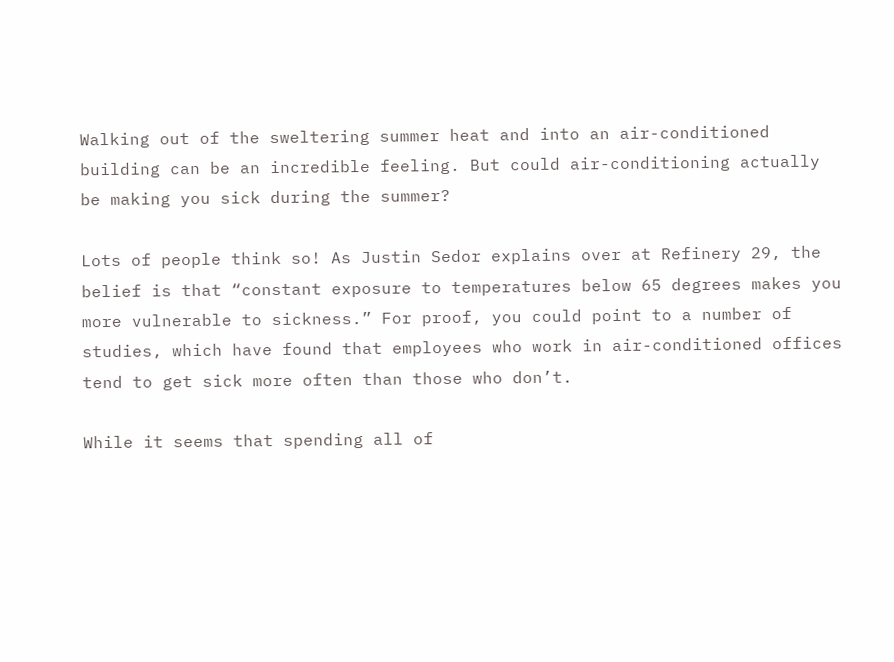Walking out of the sweltering summer heat and into an air-conditioned building can be an incredible feeling. But could air-conditioning actually be making you sick during the summer?

Lots of people think so! As Justin Sedor explains over at Refinery 29, the belief is that “constant exposure to temperatures below 65 degrees makes you more vulnerable to sickness.” For proof, you could point to a number of studies, which have found that employees who work in air-conditioned offices tend to get sick more often than those who don’t.

While it seems that spending all of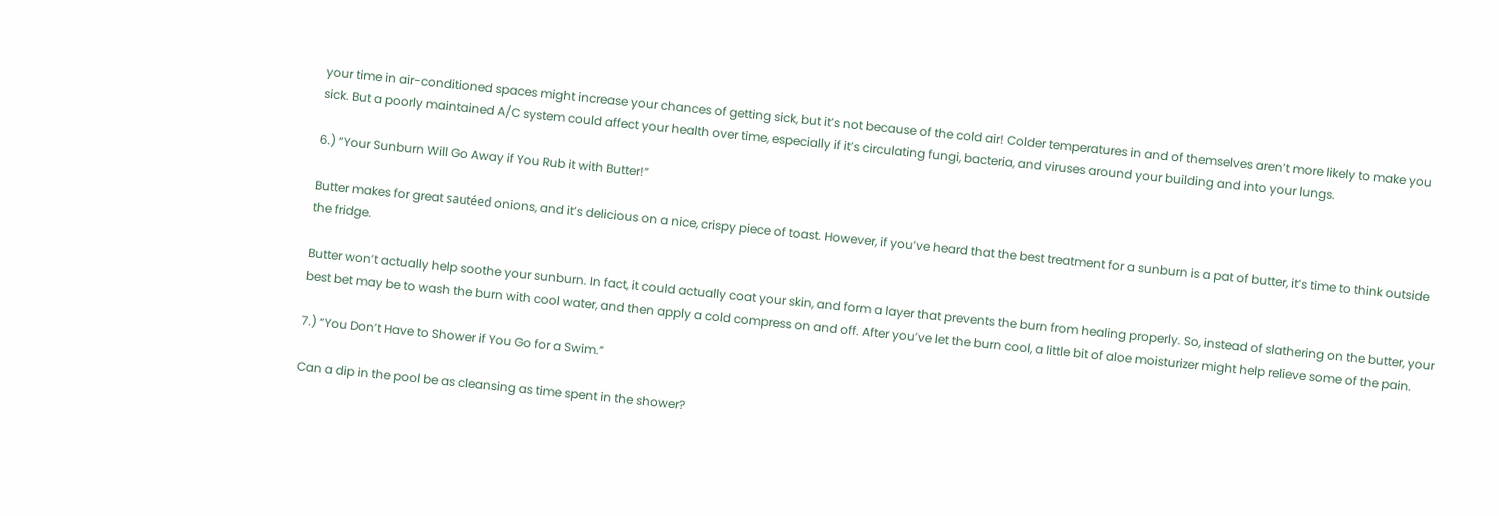your time in air-conditioned spaces might increase your chances of getting sick, but it’s not because of the cold air! Colder temperatures in and of themselves aren’t more likely to make you sick. But a poorly maintained A/C system could affect your health over time, especially if it’s circulating fungi, bacteria, and viruses around your building and into your lungs.

6.) “Your Sunburn Will Go Away if You Rub it with Butter!”

Butter makes for great sautéed onions, and it’s delicious on a nice, crispy piece of toast. However, if you’ve heard that the best treatment for a sunburn is a pat of butter, it’s time to think outside the fridge.

Butter won’t actually help soothe your sunburn. In fact, it could actually coat your skin, and form a layer that prevents the burn from healing properly. So, instead of slathering on the butter, your best bet may be to wash the burn with cool water, and then apply a cold compress on and off. After you’ve let the burn cool, a little bit of aloe moisturizer might help relieve some of the pain.

7.) “You Don’t Have to Shower if You Go for a Swim.”

Can a dip in the pool be as cleansing as time spent in the shower?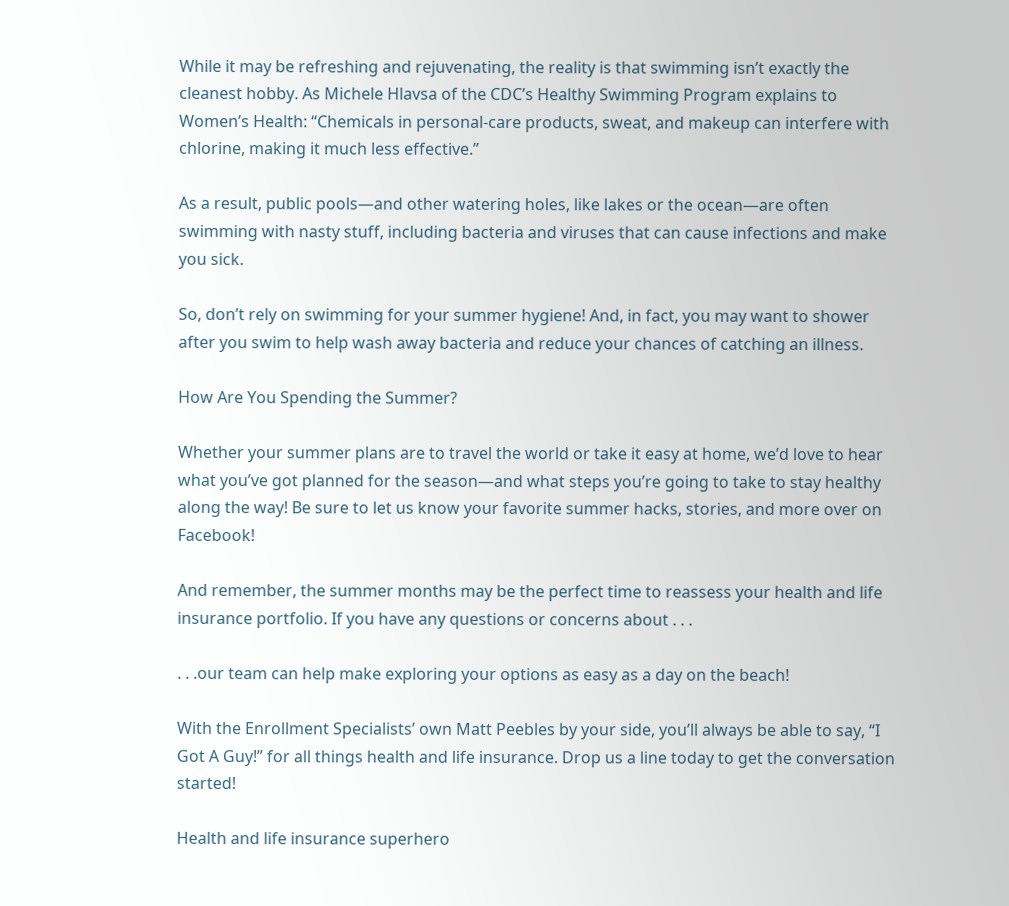While it may be refreshing and rejuvenating, the reality is that swimming isn’t exactly the cleanest hobby. As Michele Hlavsa of the CDC’s Healthy Swimming Program explains to Women’s Health: “Chemicals in personal-care products, sweat, and makeup can interfere with chlorine, making it much less effective.”

As a result, public pools—and other watering holes, like lakes or the ocean—are often swimming with nasty stuff, including bacteria and viruses that can cause infections and make you sick.

So, don’t rely on swimming for your summer hygiene! And, in fact, you may want to shower after you swim to help wash away bacteria and reduce your chances of catching an illness.

How Are You Spending the Summer?

Whether your summer plans are to travel the world or take it easy at home, we’d love to hear what you’ve got planned for the season—and what steps you’re going to take to stay healthy along the way! Be sure to let us know your favorite summer hacks, stories, and more over on Facebook!

And remember, the summer months may be the perfect time to reassess your health and life insurance portfolio. If you have any questions or concerns about . . .

. . .our team can help make exploring your options as easy as a day on the beach!

With the Enrollment Specialists’ own Matt Peebles by your side, you’ll always be able to say, “I Got A Guy!” for all things health and life insurance. Drop us a line today to get the conversation started!

Health and life insurance superhero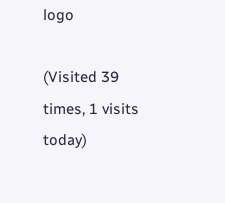logo

(Visited 39 times, 1 visits today)